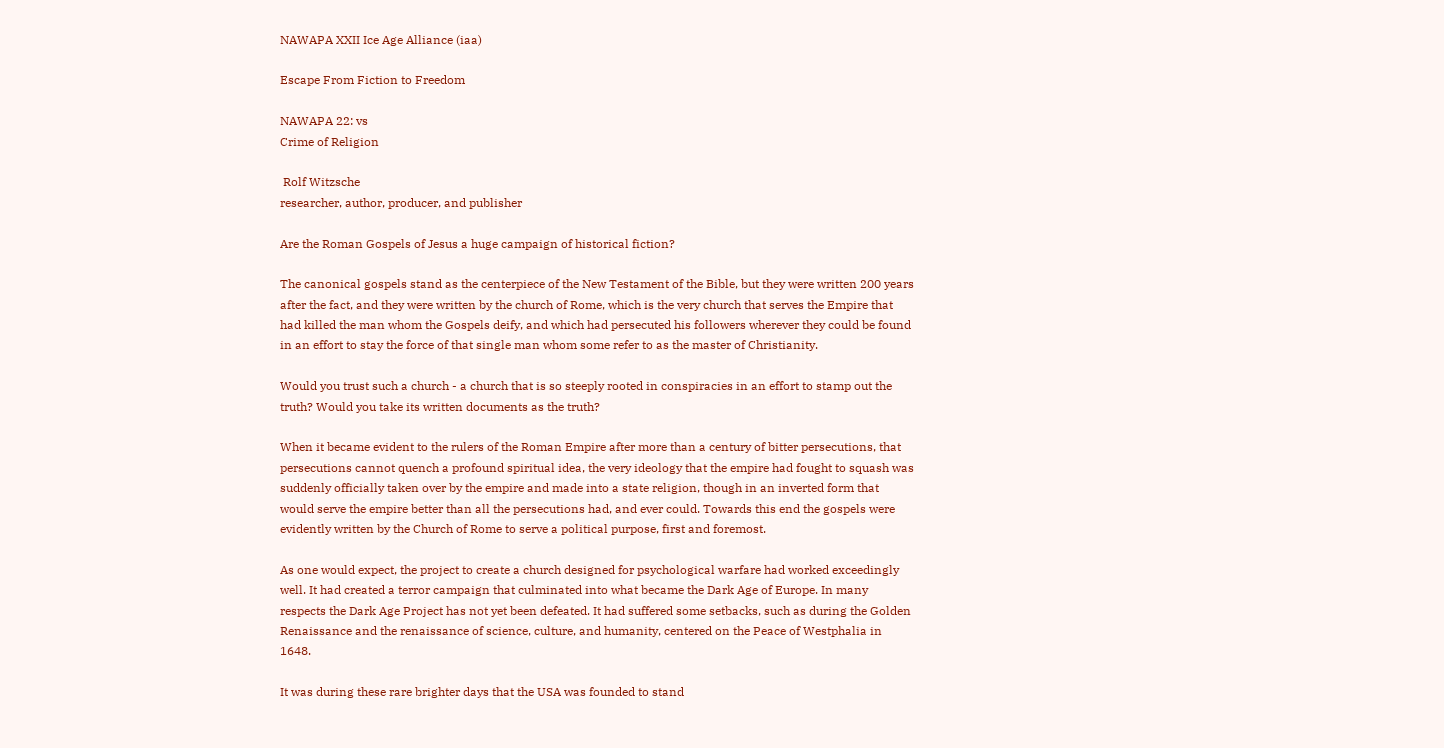NAWAPA XXII Ice Age Alliance (iaa)

Escape From Fiction to Freedom

NAWAPA 22: vs
Crime of Religion

 Rolf Witzsche
researcher, author, producer, and publisher

Are the Roman Gospels of Jesus a huge campaign of historical fiction?

The canonical gospels stand as the centerpiece of the New Testament of the Bible, but they were written 200 years after the fact, and they were written by the church of Rome, which is the very church that serves the Empire that had killed the man whom the Gospels deify, and which had persecuted his followers wherever they could be found in an effort to stay the force of that single man whom some refer to as the master of Christianity.

Would you trust such a church - a church that is so steeply rooted in conspiracies in an effort to stamp out the truth? Would you take its written documents as the truth?

When it became evident to the rulers of the Roman Empire after more than a century of bitter persecutions, that persecutions cannot quench a profound spiritual idea, the very ideology that the empire had fought to squash was suddenly officially taken over by the empire and made into a state religion, though in an inverted form that would serve the empire better than all the persecutions had, and ever could. Towards this end the gospels were evidently written by the Church of Rome to serve a political purpose, first and foremost.

As one would expect, the project to create a church designed for psychological warfare had worked exceedingly well. It had created a terror campaign that culminated into what became the Dark Age of Europe. In many respects the Dark Age Project has not yet been defeated. It had suffered some setbacks, such as during the Golden Renaissance and the renaissance of science, culture, and humanity, centered on the Peace of Westphalia in 1648.

It was during these rare brighter days that the USA was founded to stand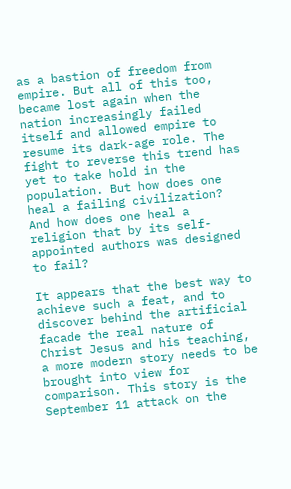as a bastion of freedom from empire. But all of this too, became lost again when the nation increasingly failed itself and allowed empire to resume its dark-age role. The fight to reverse this trend has yet to take hold in the population. But how does one heal a failing civilization? And how does one heal a religion that by its self-appointed authors was designed to fail?

It appears that the best way to achieve such a feat, and to discover behind the artificial facade the real nature of Christ Jesus and his teaching, a more modern story needs to be brought into view for comparison. This story is the September 11 attack on the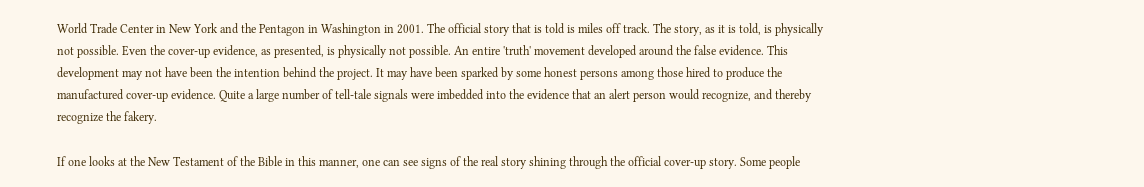World Trade Center in New York and the Pentagon in Washington in 2001. The official story that is told is miles off track. The story, as it is told, is physically not possible. Even the cover-up evidence, as presented, is physically not possible. An entire 'truth' movement developed around the false evidence. This development may not have been the intention behind the project. It may have been sparked by some honest persons among those hired to produce the manufactured cover-up evidence. Quite a large number of tell-tale signals were imbedded into the evidence that an alert person would recognize, and thereby recognize the fakery.

If one looks at the New Testament of the Bible in this manner, one can see signs of the real story shining through the official cover-up story. Some people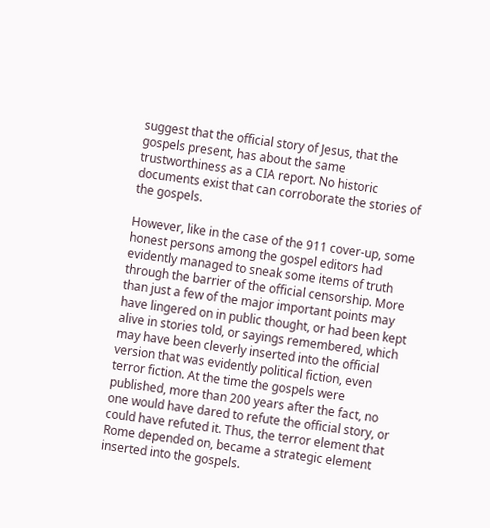suggest that the official story of Jesus, that the gospels present, has about the same trustworthiness as a CIA report. No historic documents exist that can corroborate the stories of the gospels.

However, like in the case of the 911 cover-up, some honest persons among the gospel editors had evidently managed to sneak some items of truth through the barrier of the official censorship. More than just a few of the major important points may have lingered on in public thought, or had been kept alive in stories told, or sayings remembered, which may have been cleverly inserted into the official version that was evidently political fiction, even terror fiction. At the time the gospels were published, more than 200 years after the fact, no one would have dared to refute the official story, or could have refuted it. Thus, the terror element that Rome depended on, became a strategic element inserted into the gospels.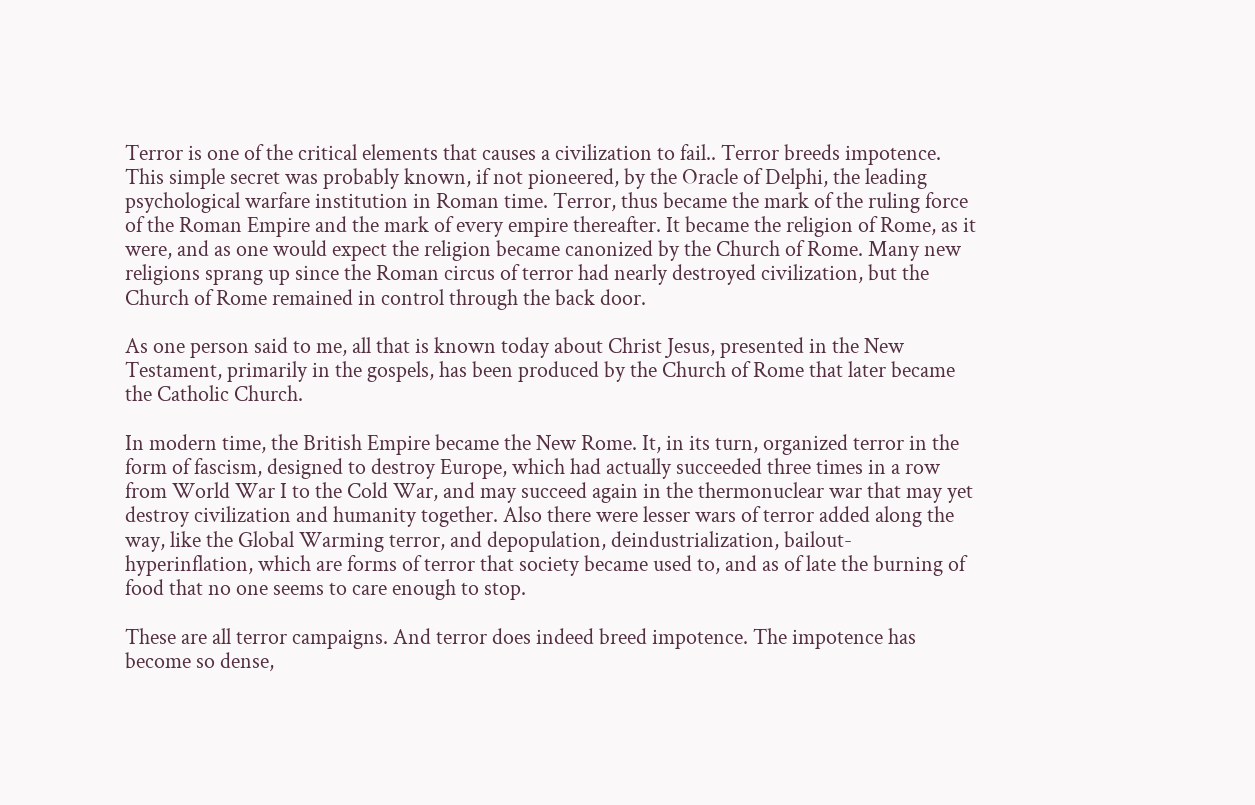Terror is one of the critical elements that causes a civilization to fail.. Terror breeds impotence. This simple secret was probably known, if not pioneered, by the Oracle of Delphi, the leading psychological warfare institution in Roman time. Terror, thus became the mark of the ruling force of the Roman Empire and the mark of every empire thereafter. It became the religion of Rome, as it were, and as one would expect the religion became canonized by the Church of Rome. Many new religions sprang up since the Roman circus of terror had nearly destroyed civilization, but the Church of Rome remained in control through the back door.

As one person said to me, all that is known today about Christ Jesus, presented in the New Testament, primarily in the gospels, has been produced by the Church of Rome that later became the Catholic Church.

In modern time, the British Empire became the New Rome. It, in its turn, organized terror in the form of fascism, designed to destroy Europe, which had actually succeeded three times in a row from World War I to the Cold War, and may succeed again in the thermonuclear war that may yet destroy civilization and humanity together. Also there were lesser wars of terror added along the way, like the Global Warming terror, and depopulation, deindustrialization, bailout-hyperinflation, which are forms of terror that society became used to, and as of late the burning of food that no one seems to care enough to stop.

These are all terror campaigns. And terror does indeed breed impotence. The impotence has become so dense,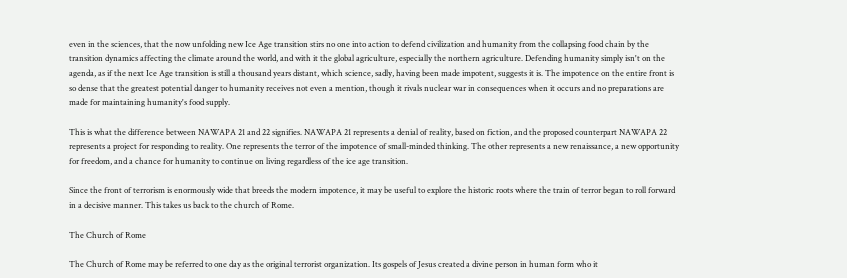even in the sciences, that the now unfolding new Ice Age transition stirs no one into action to defend civilization and humanity from the collapsing food chain by the transition dynamics affecting the climate around the world, and with it the global agriculture, especially the northern agriculture. Defending humanity simply isn't on the agenda, as if the next Ice Age transition is still a thousand years distant, which science, sadly, having been made impotent, suggests it is. The impotence on the entire front is so dense that the greatest potential danger to humanity receives not even a mention, though it rivals nuclear war in consequences when it occurs and no preparations are made for maintaining humanity's food supply.

This is what the difference between NAWAPA 21 and 22 signifies. NAWAPA 21 represents a denial of reality, based on fiction, and the proposed counterpart NAWAPA 22 represents a project for responding to reality. One represents the terror of the impotence of small-minded thinking. The other represents a new renaissance, a new opportunity for freedom, and a chance for humanity to continue on living regardless of the ice age transition.

Since the front of terrorism is enormously wide that breeds the modern impotence, it may be useful to explore the historic roots where the train of terror began to roll forward in a decisive manner. This takes us back to the church of Rome.

The Church of Rome

The Church of Rome may be referred to one day as the original terrorist organization. Its gospels of Jesus created a divine person in human form who it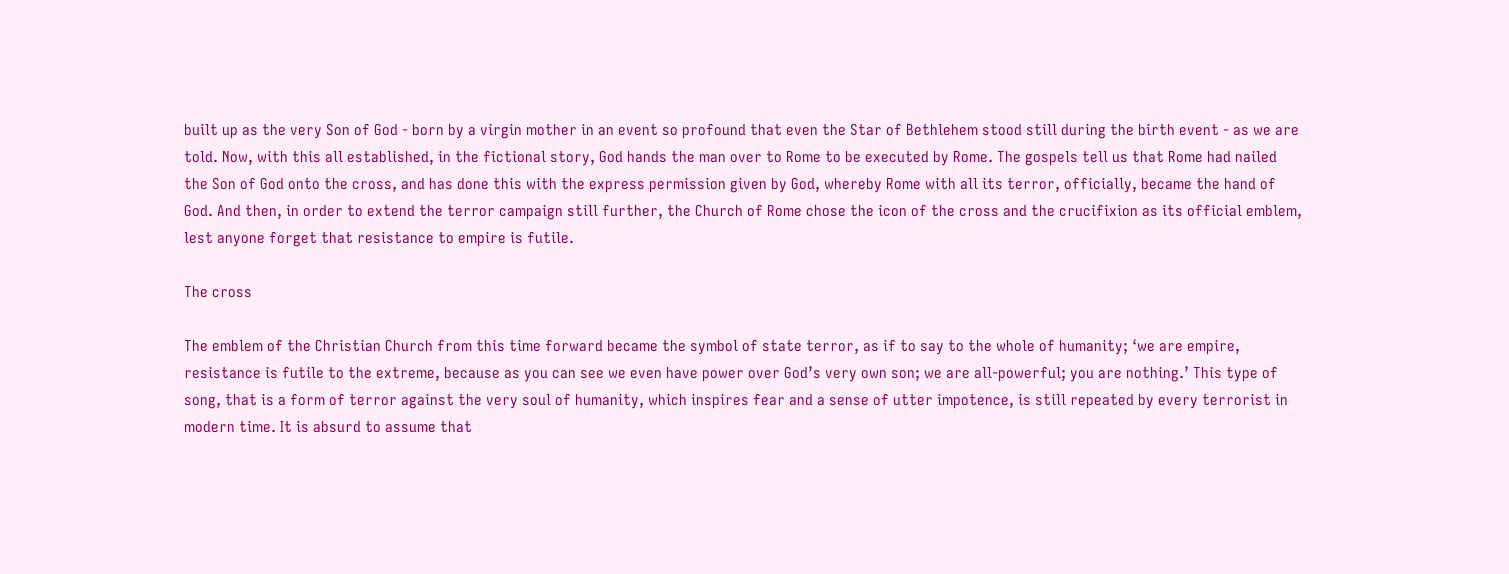built up as the very Son of God - born by a virgin mother in an event so profound that even the Star of Bethlehem stood still during the birth event - as we are told. Now, with this all established, in the fictional story, God hands the man over to Rome to be executed by Rome. The gospels tell us that Rome had nailed the Son of God onto the cross, and has done this with the express permission given by God, whereby Rome with all its terror, officially, became the hand of God. And then, in order to extend the terror campaign still further, the Church of Rome chose the icon of the cross and the crucifixion as its official emblem, lest anyone forget that resistance to empire is futile.

The cross

The emblem of the Christian Church from this time forward became the symbol of state terror, as if to say to the whole of humanity; ‘we are empire, resistance is futile to the extreme, because as you can see we even have power over God’s very own son; we are all-powerful; you are nothing.’ This type of song, that is a form of terror against the very soul of humanity, which inspires fear and a sense of utter impotence, is still repeated by every terrorist in modern time. It is absurd to assume that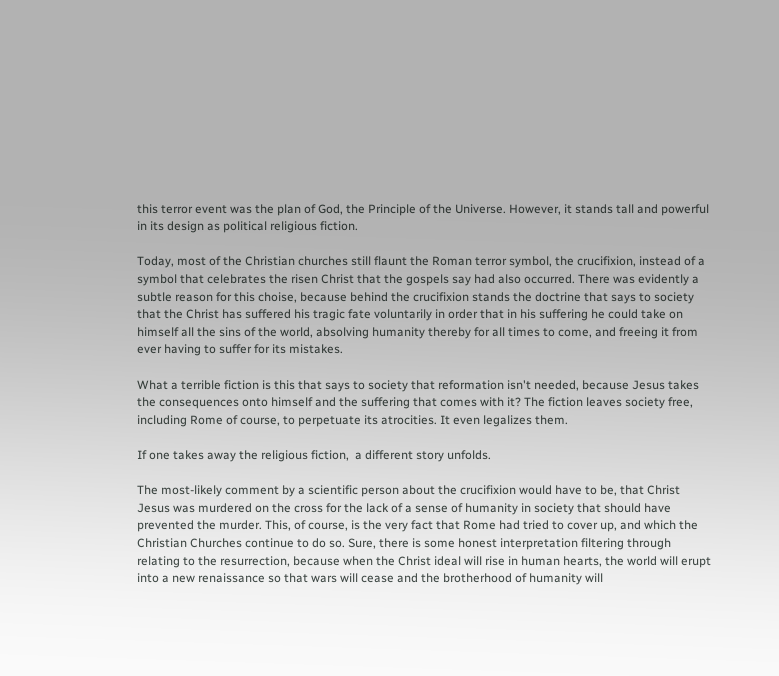this terror event was the plan of God, the Principle of the Universe. However, it stands tall and powerful in its design as political religious fiction.

Today, most of the Christian churches still flaunt the Roman terror symbol, the crucifixion, instead of a symbol that celebrates the risen Christ that the gospels say had also occurred. There was evidently a subtle reason for this choise, because behind the crucifixion stands the doctrine that says to society that the Christ has suffered his tragic fate voluntarily in order that in his suffering he could take on himself all the sins of the world, absolving humanity thereby for all times to come, and freeing it from ever having to suffer for its mistakes.

What a terrible fiction is this that says to society that reformation isn't needed, because Jesus takes the consequences onto himself and the suffering that comes with it? The fiction leaves society free, including Rome of course, to perpetuate its atrocities. It even legalizes them.

If one takes away the religious fiction,  a different story unfolds.

The most-likely comment by a scientific person about the crucifixion would have to be, that Christ Jesus was murdered on the cross for the lack of a sense of humanity in society that should have prevented the murder. This, of course, is the very fact that Rome had tried to cover up, and which the Christian Churches continue to do so. Sure, there is some honest interpretation filtering through relating to the resurrection, because when the Christ ideal will rise in human hearts, the world will erupt into a new renaissance so that wars will cease and the brotherhood of humanity will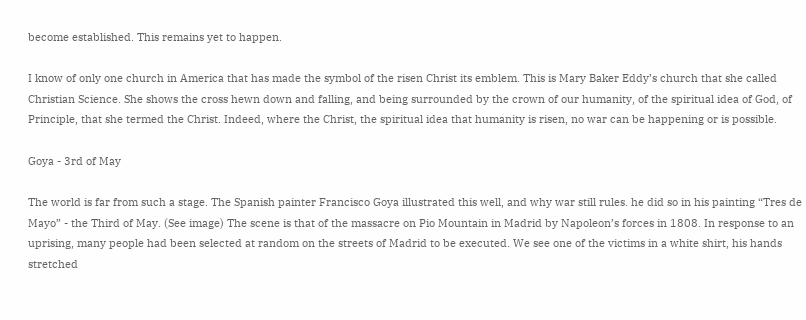become established. This remains yet to happen.

I know of only one church in America that has made the symbol of the risen Christ its emblem. This is Mary Baker Eddy’s church that she called Christian Science. She shows the cross hewn down and falling, and being surrounded by the crown of our humanity, of the spiritual idea of God, of Principle, that she termed the Christ. Indeed, where the Christ, the spiritual idea that humanity is risen, no war can be happening or is possible.

Goya - 3rd of May

The world is far from such a stage. The Spanish painter Francisco Goya illustrated this well, and why war still rules. he did so in his painting “Tres de Mayo” - the Third of May. (See image) The scene is that of the massacre on Pio Mountain in Madrid by Napoleon’s forces in 1808. In response to an uprising, many people had been selected at random on the streets of Madrid to be executed. We see one of the victims in a white shirt, his hands stretched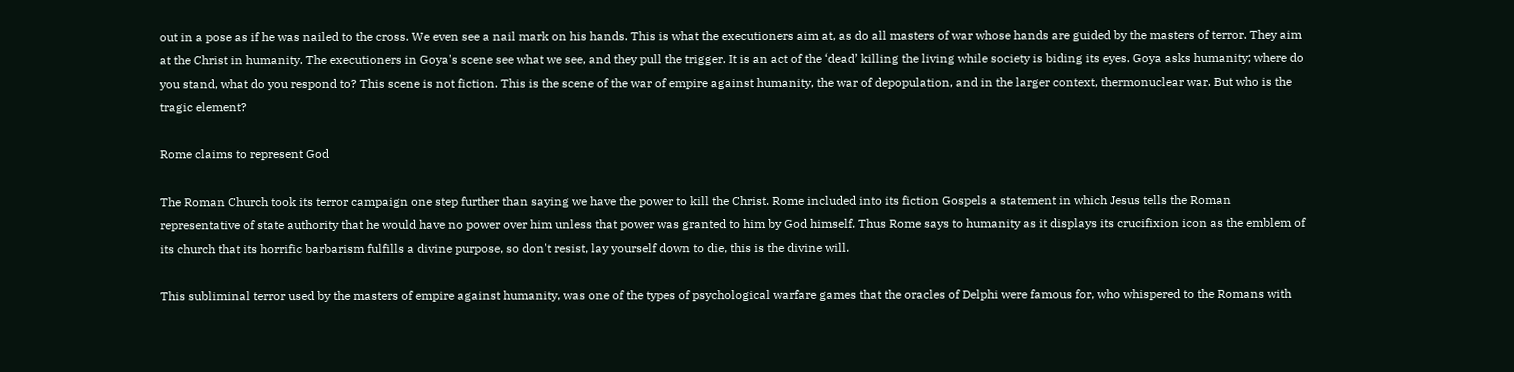out in a pose as if he was nailed to the cross. We even see a nail mark on his hands. This is what the executioners aim at, as do all masters of war whose hands are guided by the masters of terror. They aim at the Christ in humanity. The executioners in Goya's scene see what we see, and they pull the trigger. It is an act of the ‘dead’ killing the living while society is biding its eyes. Goya asks humanity; where do you stand, what do you respond to? This scene is not fiction. This is the scene of the war of empire against humanity, the war of depopulation, and in the larger context, thermonuclear war. But who is the tragic element?

Rome claims to represent God

The Roman Church took its terror campaign one step further than saying we have the power to kill the Christ. Rome included into its fiction Gospels a statement in which Jesus tells the Roman representative of state authority that he would have no power over him unless that power was granted to him by God himself. Thus Rome says to humanity as it displays its crucifixion icon as the emblem of its church that its horrific barbarism fulfills a divine purpose, so don't resist, lay yourself down to die, this is the divine will.

This subliminal terror used by the masters of empire against humanity, was one of the types of psychological warfare games that the oracles of Delphi were famous for, who whispered to the Romans with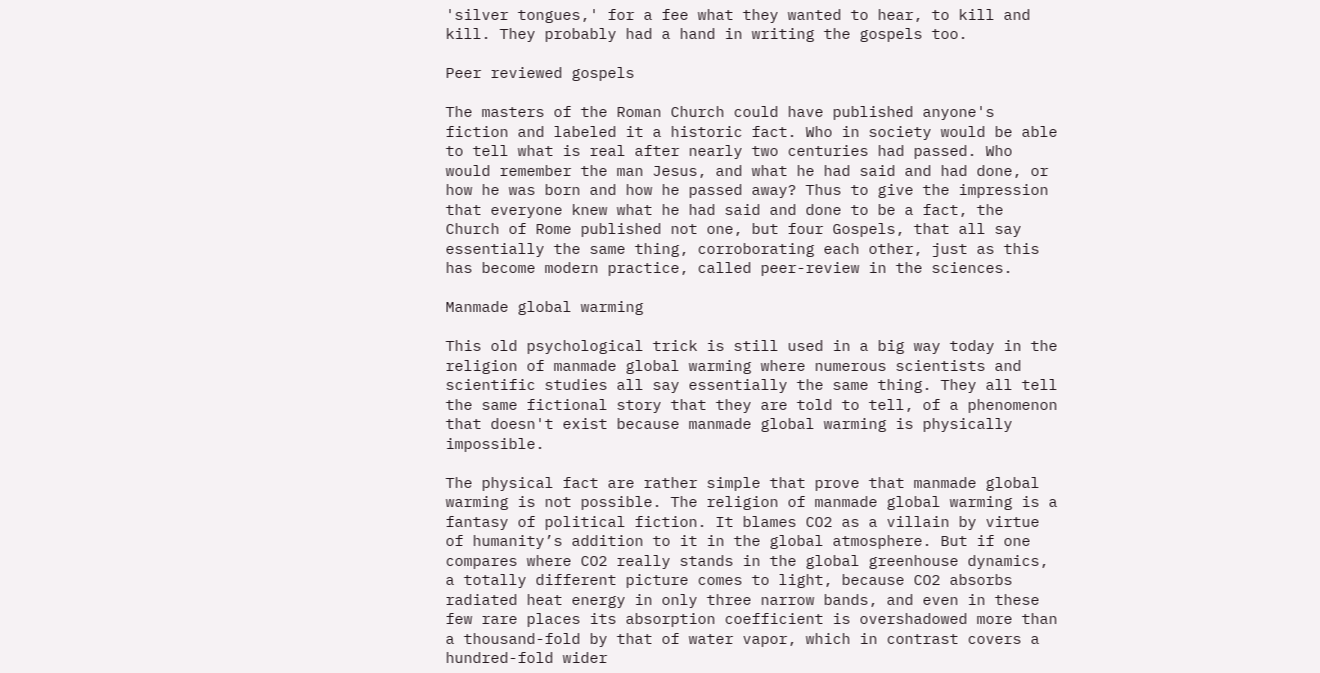'silver tongues,' for a fee what they wanted to hear, to kill and kill. They probably had a hand in writing the gospels too.

Peer reviewed gospels

The masters of the Roman Church could have published anyone's fiction and labeled it a historic fact. Who in society would be able to tell what is real after nearly two centuries had passed. Who would remember the man Jesus, and what he had said and had done, or how he was born and how he passed away? Thus to give the impression that everyone knew what he had said and done to be a fact, the Church of Rome published not one, but four Gospels, that all say essentially the same thing, corroborating each other, just as this has become modern practice, called peer-review in the sciences.

Manmade global warming

This old psychological trick is still used in a big way today in the religion of manmade global warming where numerous scientists and scientific studies all say essentially the same thing. They all tell the same fictional story that they are told to tell, of a phenomenon that doesn't exist because manmade global warming is physically impossible.

The physical fact are rather simple that prove that manmade global warming is not possible. The religion of manmade global warming is a fantasy of political fiction. It blames CO2 as a villain by virtue of humanity’s addition to it in the global atmosphere. But if one compares where CO2 really stands in the global greenhouse dynamics, a totally different picture comes to light, because CO2 absorbs radiated heat energy in only three narrow bands, and even in these few rare places its absorption coefficient is overshadowed more than a thousand-fold by that of water vapor, which in contrast covers a hundred-fold wider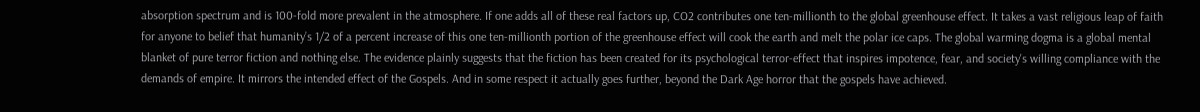absorption spectrum and is 100-fold more prevalent in the atmosphere. If one adds all of these real factors up, CO2 contributes one ten-millionth to the global greenhouse effect. It takes a vast religious leap of faith for anyone to belief that humanity’s 1/2 of a percent increase of this one ten-millionth portion of the greenhouse effect will cook the earth and melt the polar ice caps. The global warming dogma is a global mental blanket of pure terror fiction and nothing else. The evidence plainly suggests that the fiction has been created for its psychological terror-effect that inspires impotence, fear, and society's willing compliance with the demands of empire. It mirrors the intended effect of the Gospels. And in some respect it actually goes further, beyond the Dark Age horror that the gospels have achieved.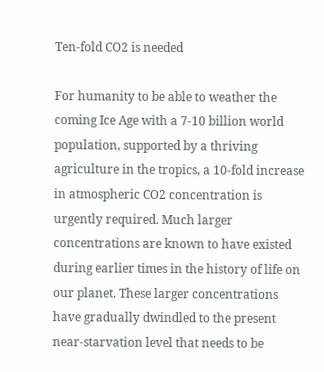Ten-fold CO2 is needed

For humanity to be able to weather the coming Ice Age with a 7-10 billion world population, supported by a thriving agriculture in the tropics, a 10-fold increase in atmospheric CO2 concentration is urgently required. Much larger concentrations are known to have existed during earlier times in the history of life on our planet. These larger concentrations have gradually dwindled to the present near-starvation level that needs to be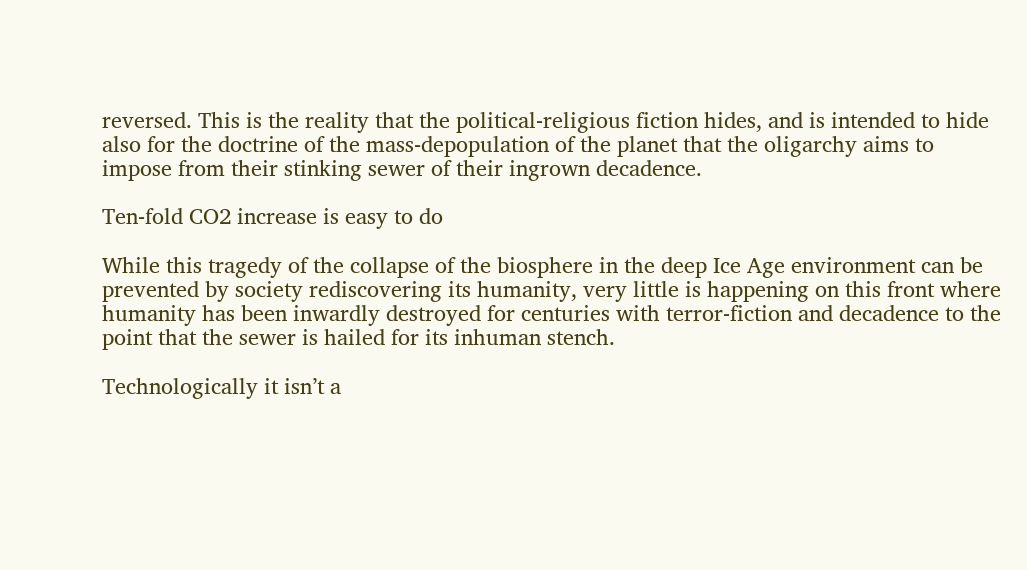reversed. This is the reality that the political-religious fiction hides, and is intended to hide also for the doctrine of the mass-depopulation of the planet that the oligarchy aims to impose from their stinking sewer of their ingrown decadence.

Ten-fold CO2 increase is easy to do

While this tragedy of the collapse of the biosphere in the deep Ice Age environment can be prevented by society rediscovering its humanity, very little is happening on this front where humanity has been inwardly destroyed for centuries with terror-fiction and decadence to the point that the sewer is hailed for its inhuman stench.

Technologically it isn’t a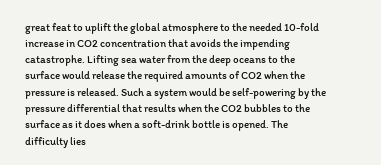great feat to uplift the global atmosphere to the needed 10-fold increase in CO2 concentration that avoids the impending catastrophe. Lifting sea water from the deep oceans to the surface would release the required amounts of CO2 when the pressure is released. Such a system would be self-powering by the pressure differential that results when the CO2 bubbles to the surface as it does when a soft-drink bottle is opened. The difficulty lies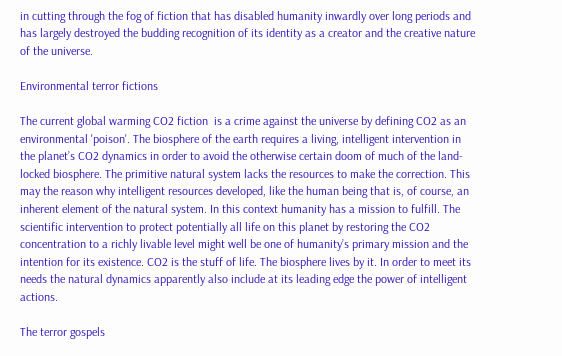in cutting through the fog of fiction that has disabled humanity inwardly over long periods and has largely destroyed the budding recognition of its identity as a creator and the creative nature of the universe.

Environmental terror fictions

The current global warming CO2 fiction  is a crime against the universe by defining CO2 as an environmental 'poison'. The biosphere of the earth requires a living, intelligent intervention in the planet’s CO2 dynamics in order to avoid the otherwise certain doom of much of the land-locked biosphere. The primitive natural system lacks the resources to make the correction. This may the reason why intelligent resources developed, like the human being that is, of course, an inherent element of the natural system. In this context humanity has a mission to fulfill. The scientific intervention to protect potentially all life on this planet by restoring the CO2 concentration to a richly livable level might well be one of humanity’s primary mission and the intention for its existence. CO2 is the stuff of life. The biosphere lives by it. In order to meet its needs the natural dynamics apparently also include at its leading edge the power of intelligent actions.

The terror gospels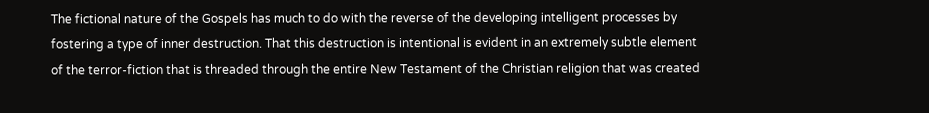The fictional nature of the Gospels has much to do with the reverse of the developing intelligent processes by fostering a type of inner destruction. That this destruction is intentional is evident in an extremely subtle element of the terror-fiction that is threaded through the entire New Testament of the Christian religion that was created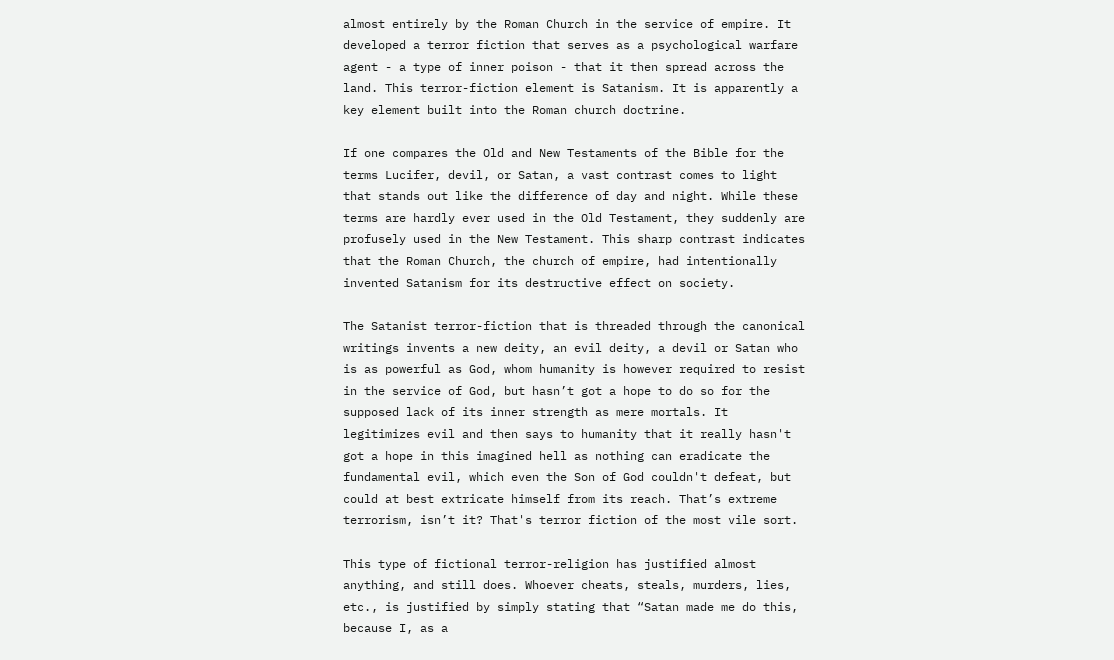almost entirely by the Roman Church in the service of empire. It developed a terror fiction that serves as a psychological warfare agent - a type of inner poison - that it then spread across the land. This terror-fiction element is Satanism. It is apparently a key element built into the Roman church doctrine.

If one compares the Old and New Testaments of the Bible for the terms Lucifer, devil, or Satan, a vast contrast comes to light that stands out like the difference of day and night. While these terms are hardly ever used in the Old Testament, they suddenly are profusely used in the New Testament. This sharp contrast indicates that the Roman Church, the church of empire, had intentionally invented Satanism for its destructive effect on society.

The Satanist terror-fiction that is threaded through the canonical writings invents a new deity, an evil deity, a devil or Satan who is as powerful as God, whom humanity is however required to resist in the service of God, but hasn’t got a hope to do so for the supposed lack of its inner strength as mere mortals. It legitimizes evil and then says to humanity that it really hasn't got a hope in this imagined hell as nothing can eradicate the fundamental evil, which even the Son of God couldn't defeat, but could at best extricate himself from its reach. That’s extreme terrorism, isn’t it? That's terror fiction of the most vile sort.

This type of fictional terror-religion has justified almost anything, and still does. Whoever cheats, steals, murders, lies, etc., is justified by simply stating that “Satan made me do this, because I, as a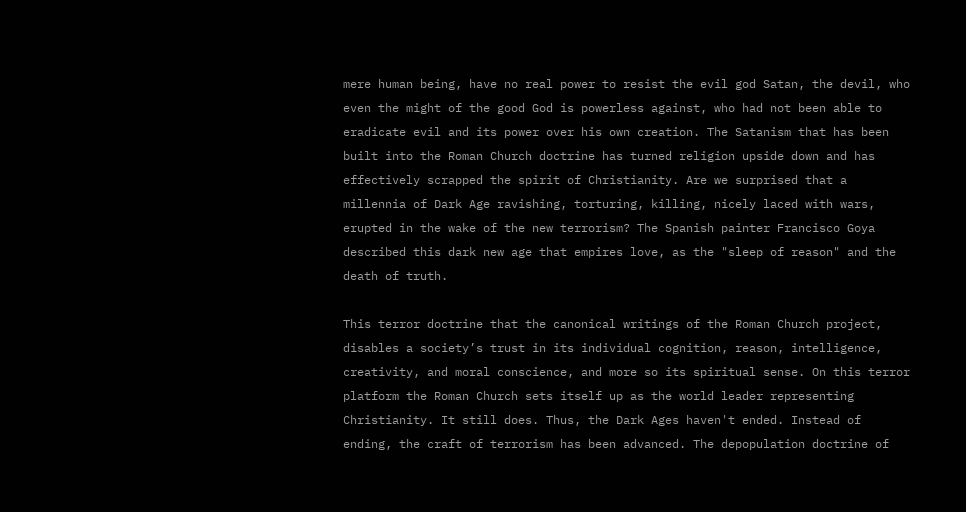mere human being, have no real power to resist the evil god Satan, the devil, who even the might of the good God is powerless against, who had not been able to eradicate evil and its power over his own creation. The Satanism that has been built into the Roman Church doctrine has turned religion upside down and has effectively scrapped the spirit of Christianity. Are we surprised that a millennia of Dark Age ravishing, torturing, killing, nicely laced with wars, erupted in the wake of the new terrorism? The Spanish painter Francisco Goya described this dark new age that empires love, as the "sleep of reason" and the death of truth.

This terror doctrine that the canonical writings of the Roman Church project, disables a society’s trust in its individual cognition, reason, intelligence, creativity, and moral conscience, and more so its spiritual sense. On this terror platform the Roman Church sets itself up as the world leader representing Christianity. It still does. Thus, the Dark Ages haven't ended. Instead of ending, the craft of terrorism has been advanced. The depopulation doctrine of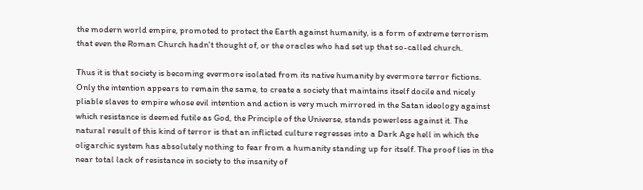the modern world empire, promoted to protect the Earth against humanity, is a form of extreme terrorism that even the Roman Church hadn't thought of, or the oracles who had set up that so-called church.

Thus it is that society is becoming evermore isolated from its native humanity by evermore terror fictions. Only the intention appears to remain the same, to create a society that maintains itself docile and nicely pliable slaves to empire whose evil intention and action is very much mirrored in the Satan ideology against which resistance is deemed futile as God, the Principle of the Universe, stands powerless against it. The natural result of this kind of terror is that an inflicted culture regresses into a Dark Age hell in which the oligarchic system has absolutely nothing to fear from a humanity standing up for itself. The proof lies in the near total lack of resistance in society to the insanity of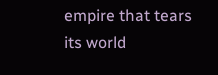empire that tears its world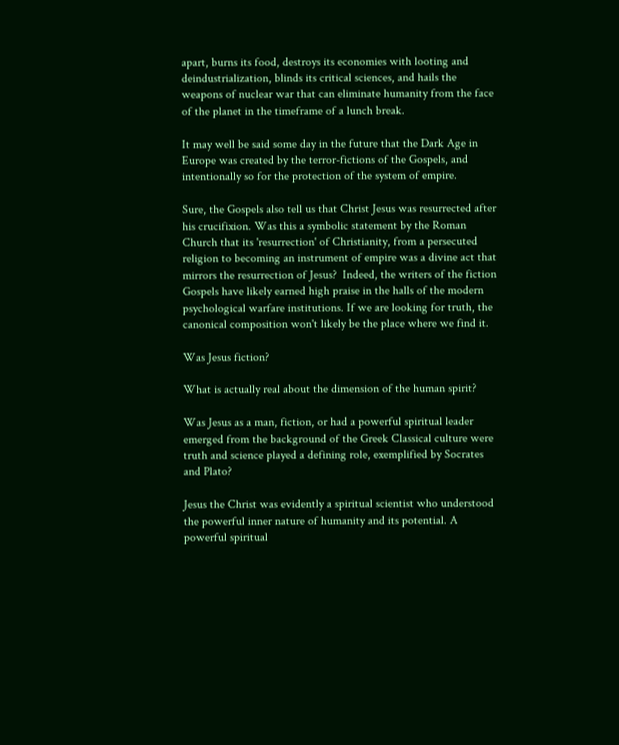apart, burns its food, destroys its economies with looting and deindustrialization, blinds its critical sciences, and hails the weapons of nuclear war that can eliminate humanity from the face of the planet in the timeframe of a lunch break.

It may well be said some day in the future that the Dark Age in Europe was created by the terror-fictions of the Gospels, and intentionally so for the protection of the system of empire.

Sure, the Gospels also tell us that Christ Jesus was resurrected after his crucifixion. Was this a symbolic statement by the Roman Church that its 'resurrection' of Christianity, from a persecuted religion to becoming an instrument of empire was a divine act that mirrors the resurrection of Jesus?  Indeed, the writers of the fiction Gospels have likely earned high praise in the halls of the modern psychological warfare institutions. If we are looking for truth, the canonical composition won't likely be the place where we find it.

Was Jesus fiction?

What is actually real about the dimension of the human spirit?

Was Jesus as a man, fiction, or had a powerful spiritual leader emerged from the background of the Greek Classical culture were truth and science played a defining role, exemplified by Socrates and Plato?

Jesus the Christ was evidently a spiritual scientist who understood the powerful inner nature of humanity and its potential. A powerful spiritual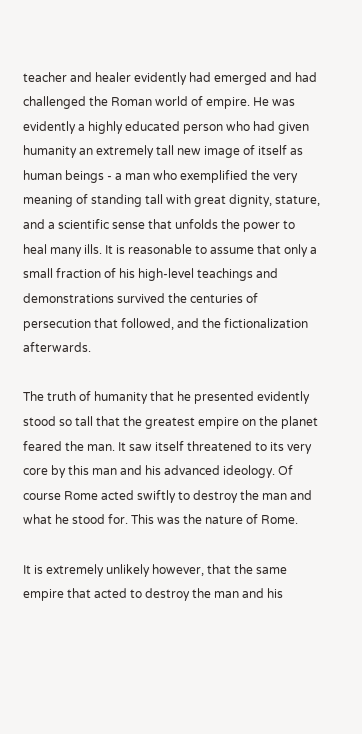teacher and healer evidently had emerged and had challenged the Roman world of empire. He was evidently a highly educated person who had given humanity an extremely tall new image of itself as human beings - a man who exemplified the very meaning of standing tall with great dignity, stature, and a scientific sense that unfolds the power to heal many ills. It is reasonable to assume that only a small fraction of his high-level teachings and demonstrations survived the centuries of persecution that followed, and the fictionalization afterwards.

The truth of humanity that he presented evidently stood so tall that the greatest empire on the planet feared the man. It saw itself threatened to its very core by this man and his advanced ideology. Of course Rome acted swiftly to destroy the man and what he stood for. This was the nature of Rome.

It is extremely unlikely however, that the same empire that acted to destroy the man and his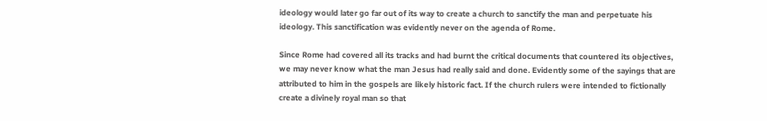ideology would later go far out of its way to create a church to sanctify the man and perpetuate his ideology. This sanctification was evidently never on the agenda of Rome.

Since Rome had covered all its tracks and had burnt the critical documents that countered its objectives, we may never know what the man Jesus had really said and done. Evidently some of the sayings that are attributed to him in the gospels are likely historic fact. If the church rulers were intended to fictionally create a divinely royal man so that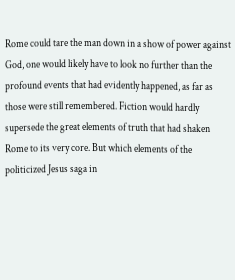Rome could tare the man down in a show of power against God, one would likely have to look no further than the profound events that had evidently happened, as far as those were still remembered. Fiction would hardly supersede the great elements of truth that had shaken Rome to its very core. But which elements of the politicized Jesus saga in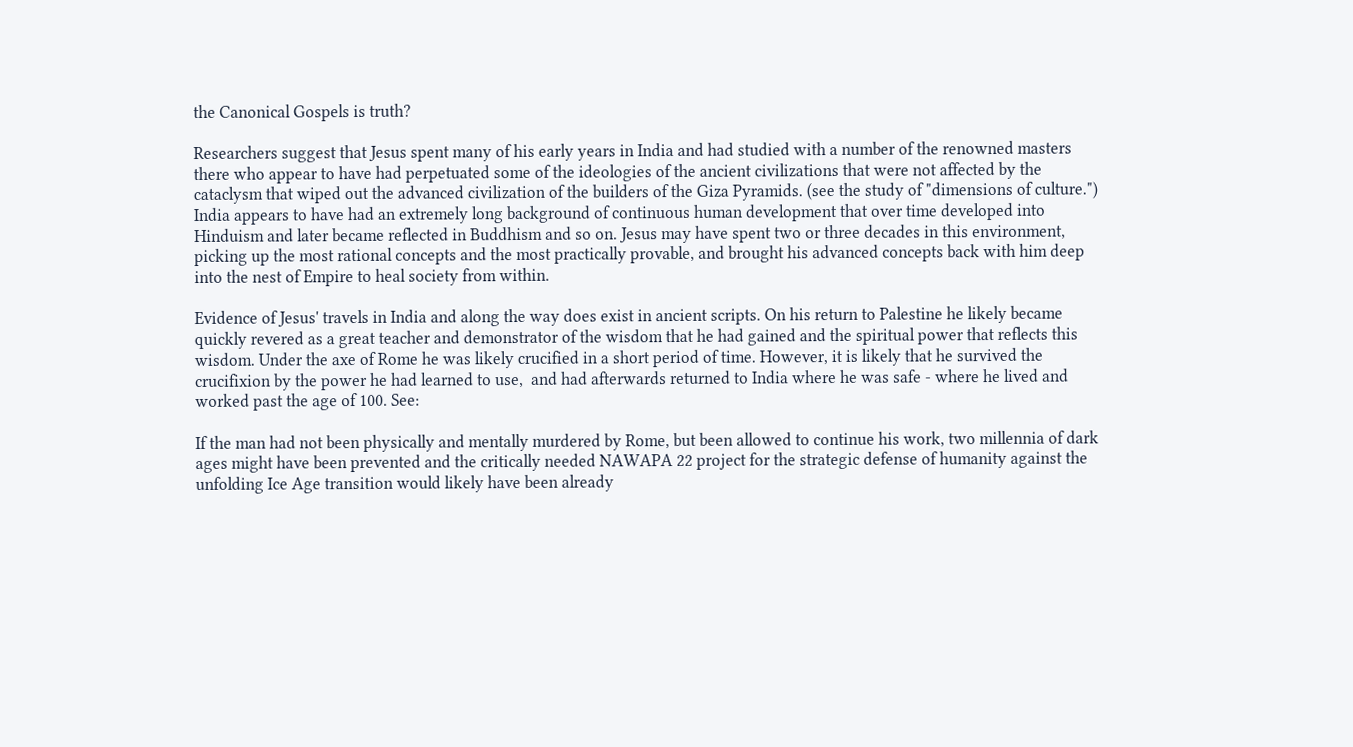the Canonical Gospels is truth?

Researchers suggest that Jesus spent many of his early years in India and had studied with a number of the renowned masters there who appear to have had perpetuated some of the ideologies of the ancient civilizations that were not affected by the cataclysm that wiped out the advanced civilization of the builders of the Giza Pyramids. (see the study of "dimensions of culture.") India appears to have had an extremely long background of continuous human development that over time developed into Hinduism and later became reflected in Buddhism and so on. Jesus may have spent two or three decades in this environment, picking up the most rational concepts and the most practically provable, and brought his advanced concepts back with him deep into the nest of Empire to heal society from within.

Evidence of Jesus' travels in India and along the way does exist in ancient scripts. On his return to Palestine he likely became quickly revered as a great teacher and demonstrator of the wisdom that he had gained and the spiritual power that reflects this wisdom. Under the axe of Rome he was likely crucified in a short period of time. However, it is likely that he survived the crucifixion by the power he had learned to use,  and had afterwards returned to India where he was safe - where he lived and worked past the age of 100. See:

If the man had not been physically and mentally murdered by Rome, but been allowed to continue his work, two millennia of dark ages might have been prevented and the critically needed NAWAPA 22 project for the strategic defense of humanity against the unfolding Ice Age transition would likely have been already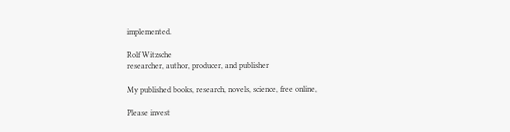implemented.

Rolf Witzsche
researcher, author, producer, and publisher

My published books, research, novels, science, free online,

Please invest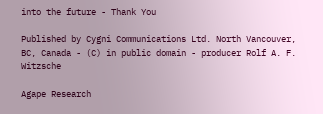into the future - Thank You

Published by Cygni Communications Ltd. North Vancouver, BC, Canada - (C) in public domain - producer Rolf A. F. Witzsche

Agape Research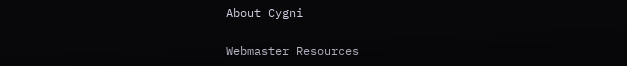About Cygni

Webmaster Resources